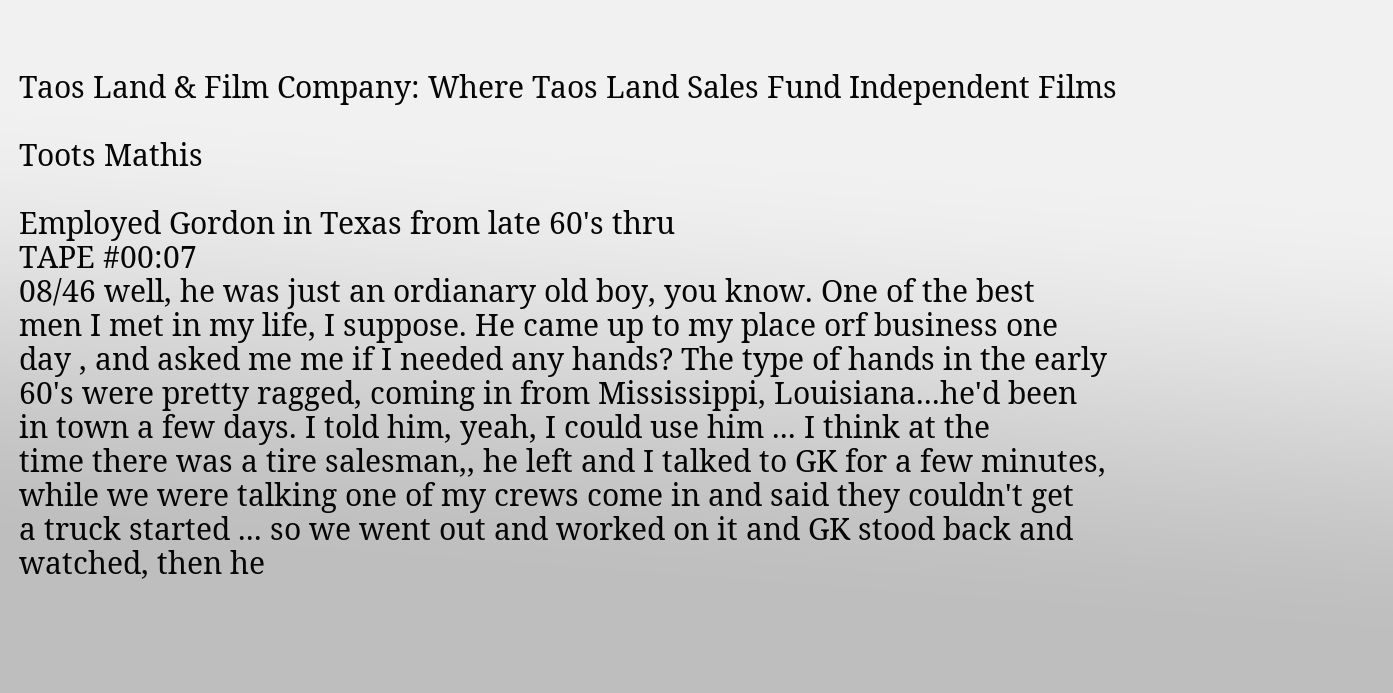Taos Land & Film Company: Where Taos Land Sales Fund Independent Films

Toots Mathis

Employed Gordon in Texas from late 60's thru
TAPE #00:07
08/46 well, he was just an ordianary old boy, you know. One of the best
men I met in my life, I suppose. He came up to my place orf business one
day , and asked me me if I needed any hands? The type of hands in the early
60's were pretty ragged, coming in from Mississippi, Louisiana...he'd been
in town a few days. I told him, yeah, I could use him ... I think at the
time there was a tire salesman,, he left and I talked to GK for a few minutes,
while we were talking one of my crews come in and said they couldn't get
a truck started ... so we went out and worked on it and GK stood back and
watched, then he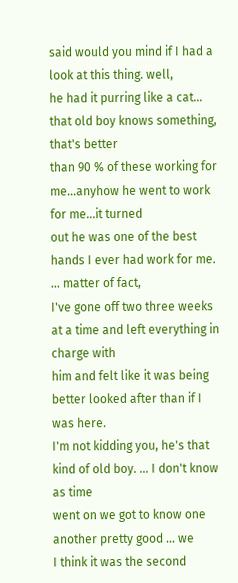said would you mind if I had a look at this thing. well,
he had it purring like a cat... that old boy knows something, that's better
than 90 % of these working for me...anyhow he went to work for me...it turned
out he was one of the best hands I ever had work for me. ... matter of fact,
I've gone off two three weeks at a time and left everything in charge with
him and felt like it was being better looked after than if I was here.
I'm not kidding you, he's that kind of old boy. ... I don't know as time
went on we got to know one another pretty good ... we
I think it was the second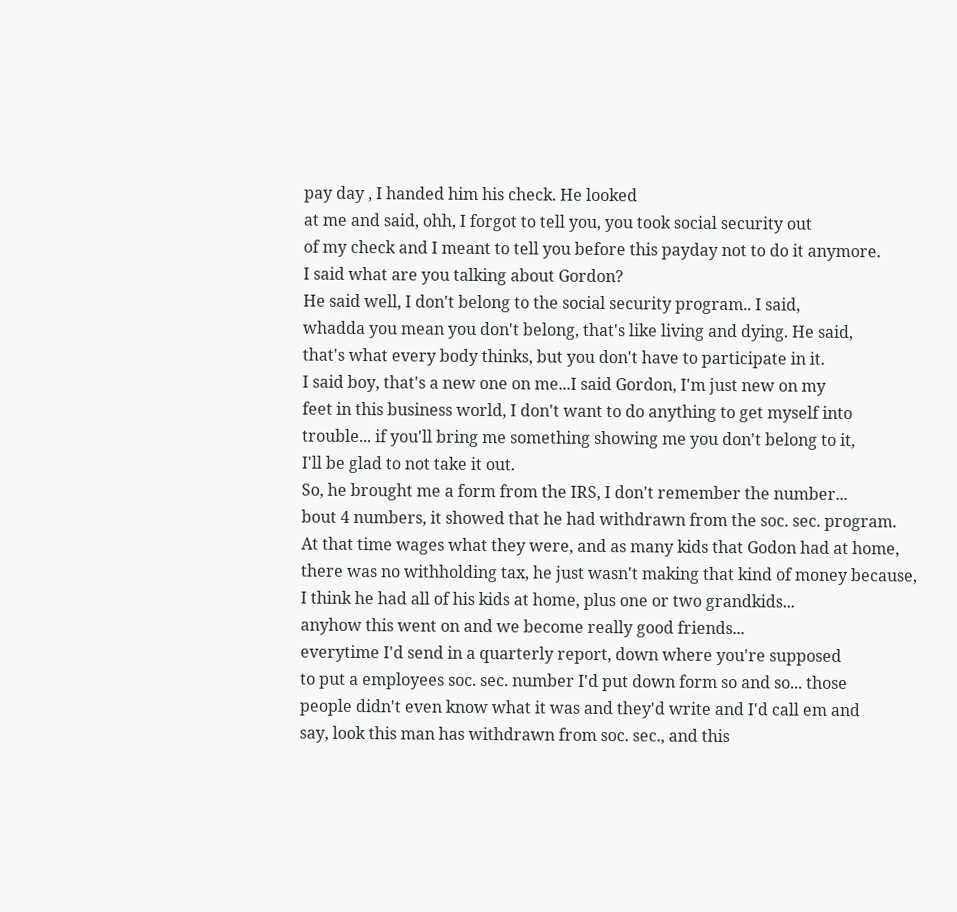pay day , I handed him his check. He looked
at me and said, ohh, I forgot to tell you, you took social security out
of my check and I meant to tell you before this payday not to do it anymore.
I said what are you talking about Gordon?
He said well, I don't belong to the social security program.. I said,
whadda you mean you don't belong, that's like living and dying. He said,
that's what every body thinks, but you don't have to participate in it.
I said boy, that's a new one on me...I said Gordon, I'm just new on my
feet in this business world, I don't want to do anything to get myself into
trouble... if you'll bring me something showing me you don't belong to it,
I'll be glad to not take it out.
So, he brought me a form from the IRS, I don't remember the number...
bout 4 numbers, it showed that he had withdrawn from the soc. sec. program.
At that time wages what they were, and as many kids that Godon had at home,
there was no withholding tax, he just wasn't making that kind of money because,
I think he had all of his kids at home, plus one or two grandkids...
anyhow this went on and we become really good friends...
everytime I'd send in a quarterly report, down where you're supposed
to put a employees soc. sec. number I'd put down form so and so... those
people didn't even know what it was and they'd write and I'd call em and
say, look this man has withdrawn from soc. sec., and this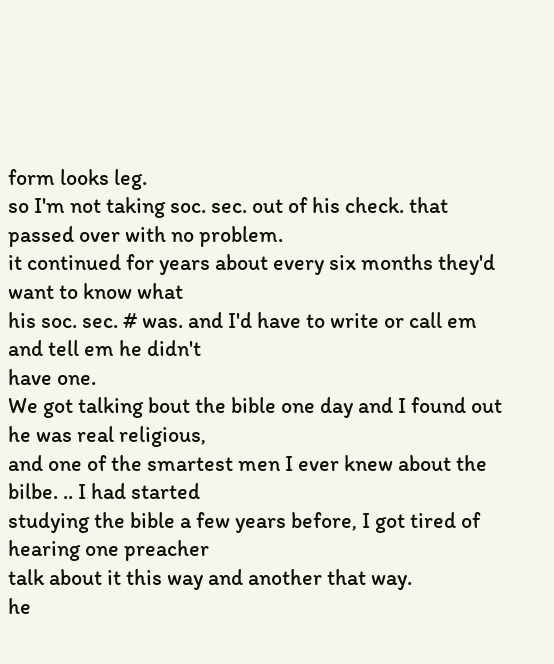form looks leg.
so I'm not taking soc. sec. out of his check. that passed over with no problem.
it continued for years about every six months they'd want to know what
his soc. sec. # was. and I'd have to write or call em and tell em he didn't
have one.
We got talking bout the bible one day and I found out he was real religious,
and one of the smartest men I ever knew about the bilbe. .. I had started
studying the bible a few years before, I got tired of hearing one preacher
talk about it this way and another that way.
he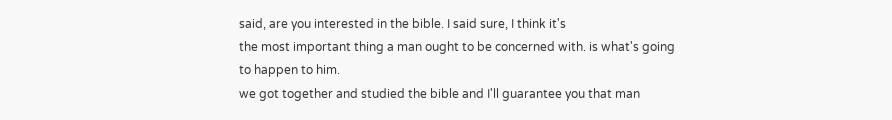said, are you interested in the bible. I said sure, I think it's
the most important thing a man ought to be concerned with. is what's going
to happen to him.
we got together and studied the bible and I'll guarantee you that man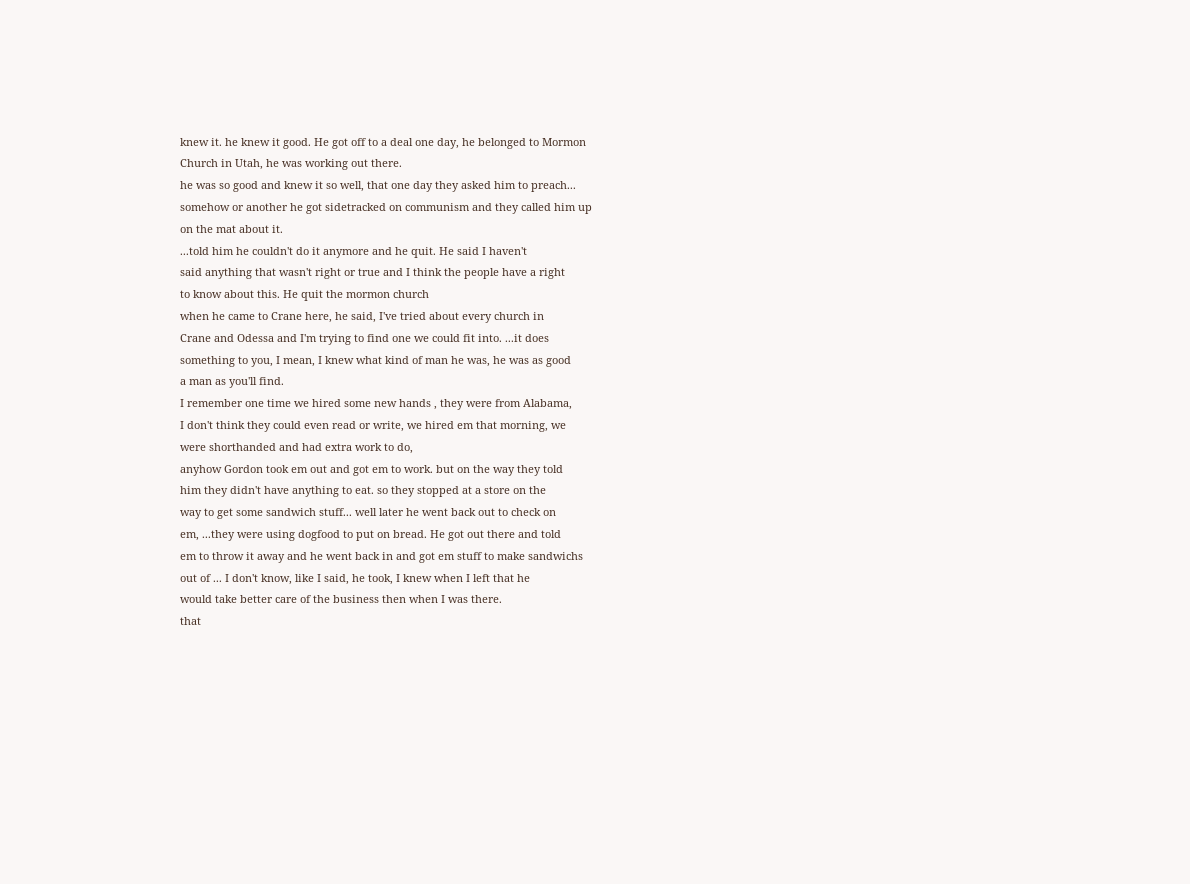knew it. he knew it good. He got off to a deal one day, he belonged to Mormon
Church in Utah, he was working out there.
he was so good and knew it so well, that one day they asked him to preach...
somehow or another he got sidetracked on communism and they called him up
on the mat about it.
...told him he couldn't do it anymore and he quit. He said I haven't
said anything that wasn't right or true and I think the people have a right
to know about this. He quit the mormon church
when he came to Crane here, he said, I've tried about every church in
Crane and Odessa and I'm trying to find one we could fit into. ...it does
something to you, I mean, I knew what kind of man he was, he was as good
a man as you'll find.
I remember one time we hired some new hands , they were from Alabama,
I don't think they could even read or write, we hired em that morning, we
were shorthanded and had extra work to do,
anyhow Gordon took em out and got em to work. but on the way they told
him they didn't have anything to eat. so they stopped at a store on the
way to get some sandwich stuff... well later he went back out to check on
em, ...they were using dogfood to put on bread. He got out there and told
em to throw it away and he went back in and got em stuff to make sandwichs
out of ... I don't know, like I said, he took, I knew when I left that he
would take better care of the business then when I was there.
that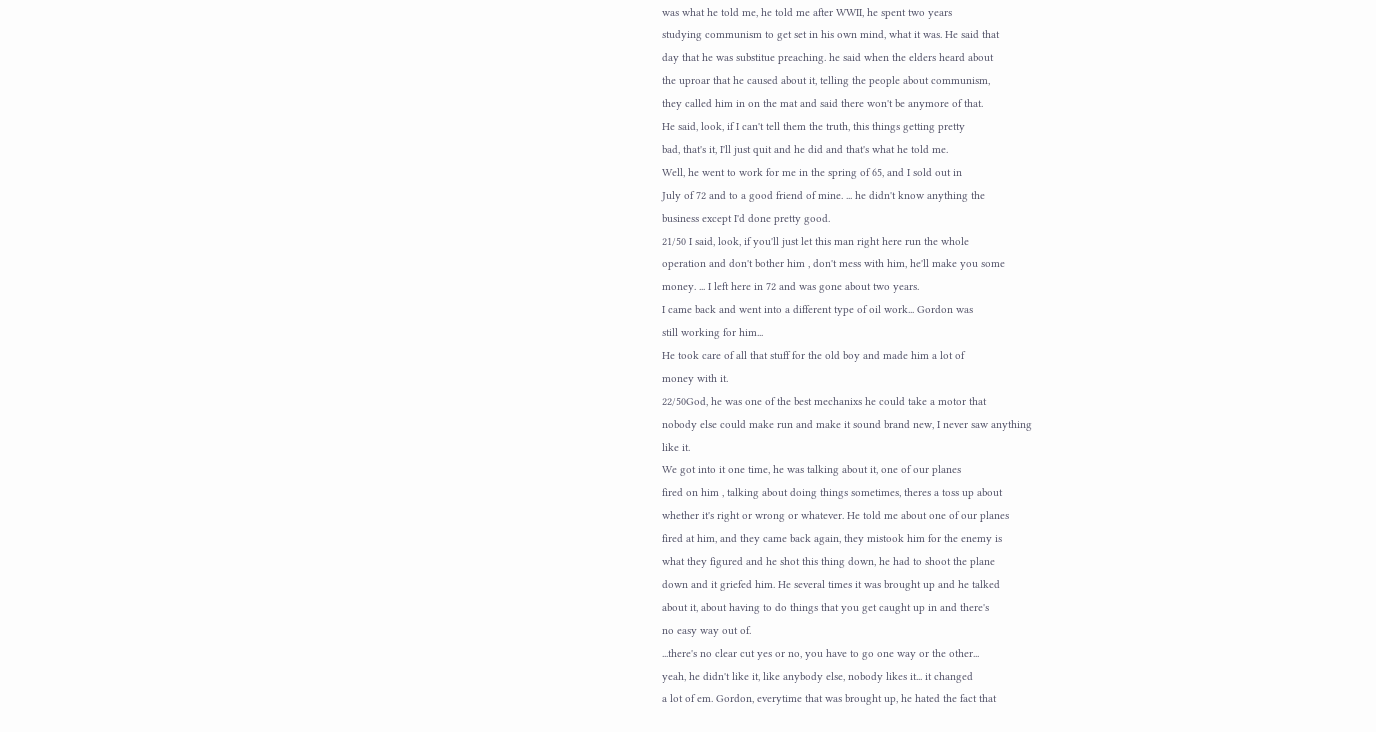was what he told me, he told me after WWII, he spent two years
studying communism to get set in his own mind, what it was. He said that
day that he was substitue preaching. he said when the elders heard about
the uproar that he caused about it, telling the people about communism,
they called him in on the mat and said there won't be anymore of that.
He said, look, if I can't tell them the truth, this things getting pretty
bad, that's it, I'll just quit and he did and that's what he told me.
Well, he went to work for me in the spring of 65, and I sold out in
July of 72 and to a good friend of mine. ... he didn't know anything the
business except I'd done pretty good.
21/50 I said, look, if you'll just let this man right here run the whole
operation and don't bother him , don't mess with him, he'll make you some
money. ... I left here in 72 and was gone about two years.
I came back and went into a different type of oil work... Gordon was
still working for him...
He took care of all that stuff for the old boy and made him a lot of
money with it.
22/50God, he was one of the best mechanixs he could take a motor that
nobody else could make run and make it sound brand new, I never saw anything
like it.
We got into it one time, he was talking about it, one of our planes
fired on him , talking about doing things sometimes, theres a toss up about
whether it's right or wrong or whatever. He told me about one of our planes
fired at him, and they came back again, they mistook him for the enemy is
what they figured and he shot this thing down, he had to shoot the plane
down and it griefed him. He several times it was brought up and he talked
about it, about having to do things that you get caught up in and there's
no easy way out of.
...there's no clear cut yes or no, you have to go one way or the other...
yeah, he didn't like it, like anybody else, nobody likes it... it changed
a lot of em. Gordon, everytime that was brought up, he hated the fact that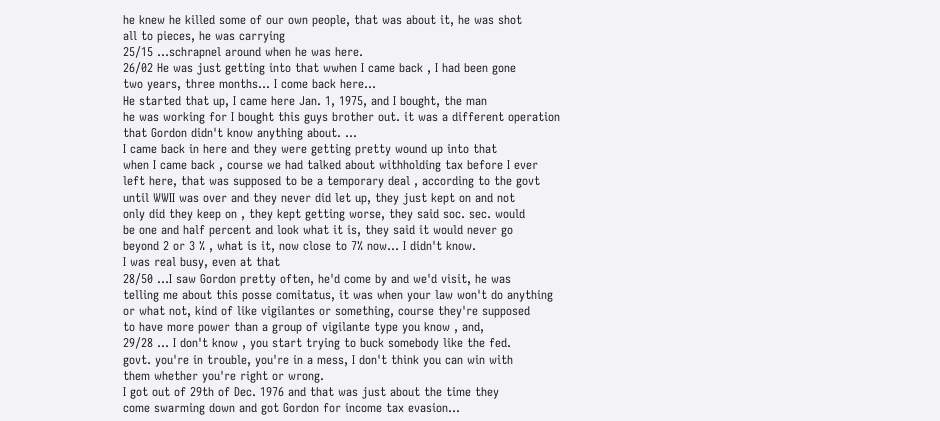he knew he killed some of our own people, that was about it, he was shot
all to pieces, he was carrying
25/15 ...schrapnel around when he was here.
26/02 He was just getting into that wwhen I came back , I had been gone
two years, three months... I come back here...
He started that up, I came here Jan. 1, 1975, and I bought, the man
he was working for I bought this guys brother out. it was a different operation
that Gordon didn't know anything about. ...
I came back in here and they were getting pretty wound up into that
when I came back , course we had talked about withholding tax before I ever
left here, that was supposed to be a temporary deal , according to the govt
until WWII was over and they never did let up, they just kept on and not
only did they keep on , they kept getting worse, they said soc. sec. would
be one and half percent and look what it is, they said it would never go
beyond 2 or 3 % , what is it, now close to 7% now... I didn't know.
I was real busy, even at that
28/50 ...I saw Gordon pretty often, he'd come by and we'd visit, he was
telling me about this posse comitatus, it was when your law won't do anything
or what not, kind of like vigilantes or something, course they're supposed
to have more power than a group of vigilante type you know , and,
29/28 ... I don't know , you start trying to buck somebody like the fed.
govt. you're in trouble, you're in a mess, I don't think you can win with
them whether you're right or wrong.
I got out of 29th of Dec. 1976 and that was just about the time they
come swarming down and got Gordon for income tax evasion...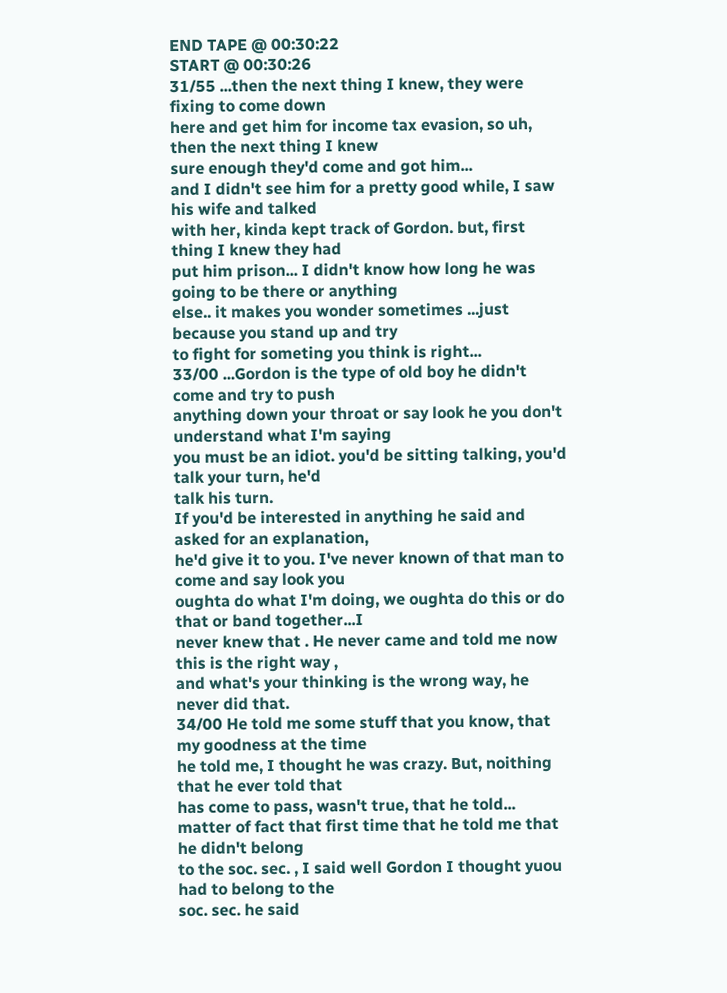END TAPE @ 00:30:22
START @ 00:30:26
31/55 ...then the next thing I knew, they were fixing to come down
here and get him for income tax evasion, so uh, then the next thing I knew
sure enough they'd come and got him...
and I didn't see him for a pretty good while, I saw his wife and talked
with her, kinda kept track of Gordon. but, first thing I knew they had
put him prison... I didn't know how long he was going to be there or anything
else.. it makes you wonder sometimes ...just because you stand up and try
to fight for someting you think is right...
33/00 ...Gordon is the type of old boy he didn't come and try to push
anything down your throat or say look he you don't understand what I'm saying
you must be an idiot. you'd be sitting talking, you'd talk your turn, he'd
talk his turn.
If you'd be interested in anything he said and asked for an explanation,
he'd give it to you. I've never known of that man to come and say look you
oughta do what I'm doing, we oughta do this or do that or band together...I
never knew that . He never came and told me now this is the right way ,
and what's your thinking is the wrong way, he never did that.
34/00 He told me some stuff that you know, that my goodness at the time
he told me, I thought he was crazy. But, noithing that he ever told that
has come to pass, wasn't true, that he told...
matter of fact that first time that he told me that he didn't belong
to the soc. sec. , I said well Gordon I thought yuou had to belong to the
soc. sec. he said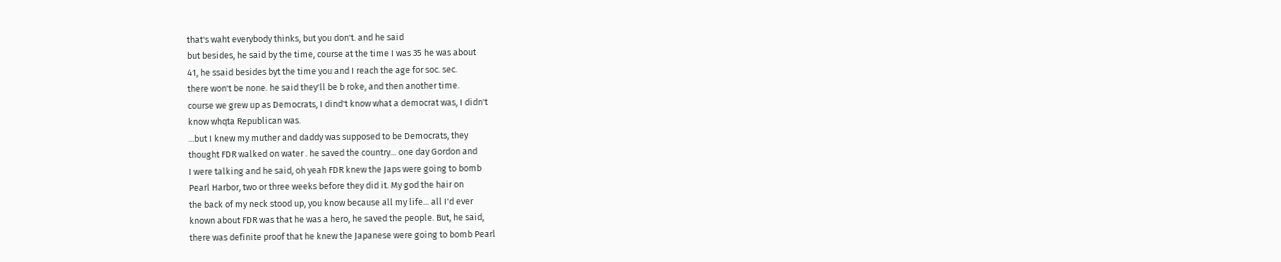that's waht everybody thinks, but you don't. and he said
but besides, he said by the time, course at the time I was 35 he was about
41, he ssaid besides byt the time you and I reach the age for soc. sec.
there won't be none. he said they'll be b roke, and then another time.
course we grew up as Democrats, I dind't know what a democrat was, I didn't
know whqta Republican was.
...but I knew my muther and daddy was supposed to be Democrats, they
thought FDR walked on water . he saved the country... one day Gordon and
I were talking and he said, oh yeah FDR knew the Japs were going to bomb
Pearl Harbor, two or three weeks before they did it. My god the hair on
the back of my neck stood up, you know because all my life... all I'd ever
known about FDR was that he was a hero, he saved the people. But, he said,
there was definite proof that he knew the Japanese were going to bomb Pearl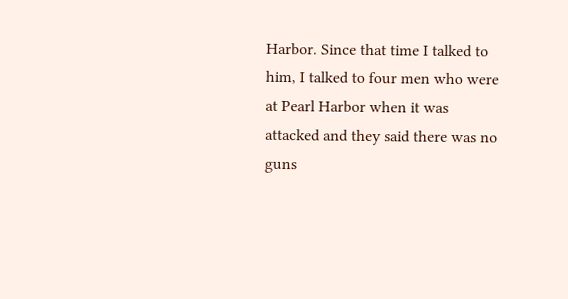Harbor. Since that time I talked to him, I talked to four men who were
at Pearl Harbor when it was attacked and they said there was no guns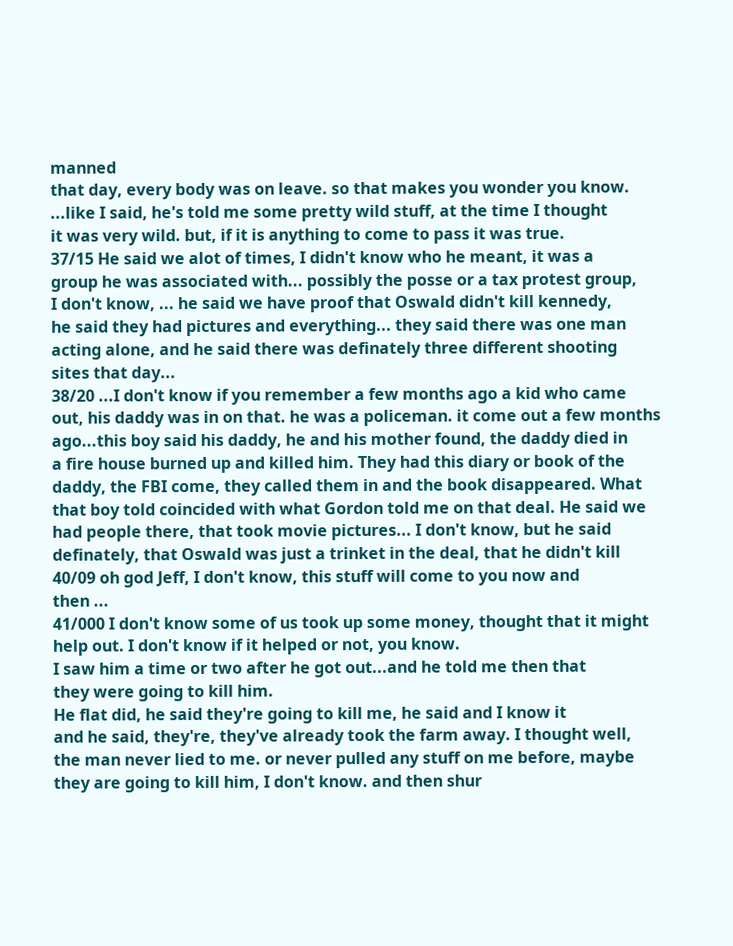manned
that day, every body was on leave. so that makes you wonder you know.
...like I said, he's told me some pretty wild stuff, at the time I thought
it was very wild. but, if it is anything to come to pass it was true.
37/15 He said we alot of times, I didn't know who he meant, it was a
group he was associated with... possibly the posse or a tax protest group,
I don't know, ... he said we have proof that Oswald didn't kill kennedy,
he said they had pictures and everything... they said there was one man
acting alone, and he said there was definately three different shooting
sites that day...
38/20 ...I don't know if you remember a few months ago a kid who came
out, his daddy was in on that. he was a policeman. it come out a few months
ago...this boy said his daddy, he and his mother found, the daddy died in
a fire house burned up and killed him. They had this diary or book of the
daddy, the FBI come, they called them in and the book disappeared. What
that boy told coincided with what Gordon told me on that deal. He said we
had people there, that took movie pictures... I don't know, but he said
definately, that Oswald was just a trinket in the deal, that he didn't kill
40/09 oh god Jeff, I don't know, this stuff will come to you now and
then ...
41/000 I don't know some of us took up some money, thought that it might
help out. I don't know if it helped or not, you know.
I saw him a time or two after he got out...and he told me then that
they were going to kill him.
He flat did, he said they're going to kill me, he said and I know it
and he said, they're, they've already took the farm away. I thought well,
the man never lied to me. or never pulled any stuff on me before, maybe
they are going to kill him, I don't know. and then shur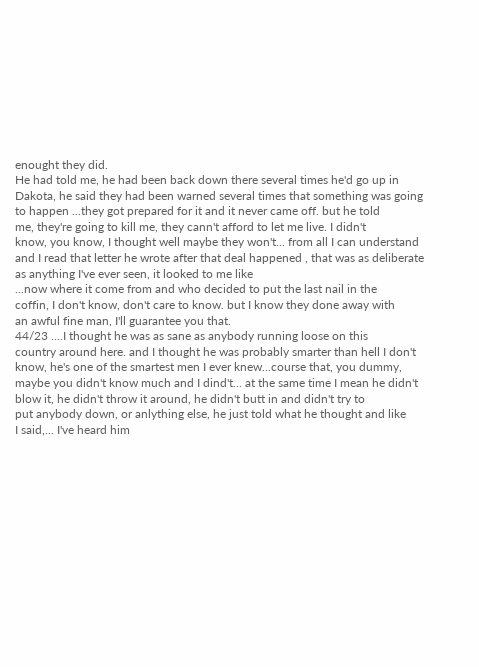enought they did.
He had told me, he had been back down there several times he'd go up in
Dakota, he said they had been warned several times that something was going
to happen ...they got prepared for it and it never came off. but he told
me, they're going to kill me, they cann't afford to let me live. I didn't
know, you know, I thought well maybe they won't... from all I can understand
and I read that letter he wrote after that deal happened , that was as deliberate
as anything I've ever seen, it looked to me like
...now where it come from and who decided to put the last nail in the
coffin, I don't know, don't care to know. but I know they done away with
an awful fine man, I'll guarantee you that.
44/23 ....I thought he was as sane as anybody running loose on this
country around here. and I thought he was probably smarter than hell I don't
know, he's one of the smartest men I ever knew...course that, you dummy,
maybe you didn't know much and I dind't... at the same time I mean he didn't
blow it, he didn't throw it around, he didn't butt in and didn't try to
put anybody down, or anlything else, he just told what he thought and like
I said,... I've heard him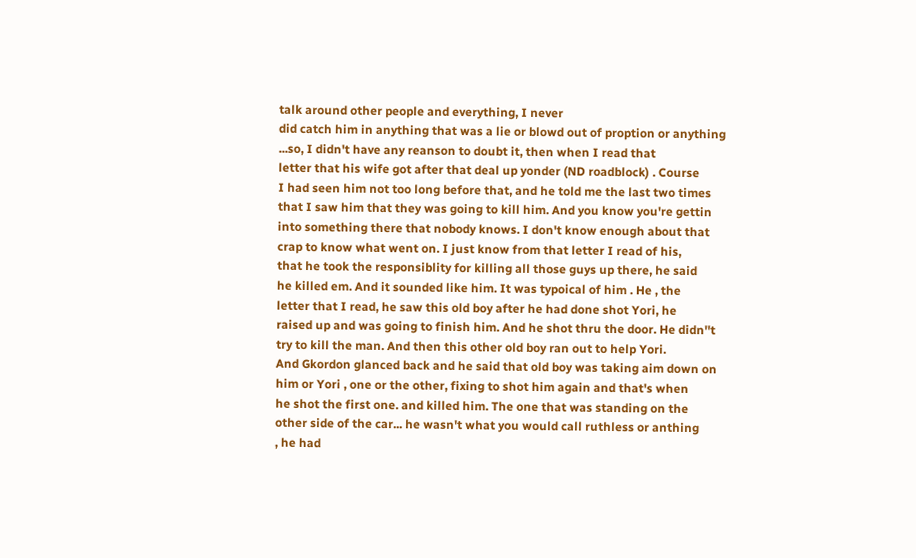talk around other people and everything, I never
did catch him in anything that was a lie or blowd out of proption or anything
...so, I didn't have any reanson to doubt it, then when I read that
letter that his wife got after that deal up yonder (ND roadblock) . Course
I had seen him not too long before that, and he told me the last two times
that I saw him that they was going to kill him. And you know you're gettin
into something there that nobody knows. I don't know enough about that
crap to know what went on. I just know from that letter I read of his,
that he took the responsiblity for killing all those guys up there, he said
he killed em. And it sounded like him. It was typoical of him . He , the
letter that I read, he saw this old boy after he had done shot Yori, he
raised up and was going to finish him. And he shot thru the door. He didn''t
try to kill the man. And then this other old boy ran out to help Yori.
And Gkordon glanced back and he said that old boy was taking aim down on
him or Yori , one or the other, fixing to shot him again and that's when
he shot the first one. and killed him. The one that was standing on the
other side of the car... he wasn't what you would call ruthless or anthing
, he had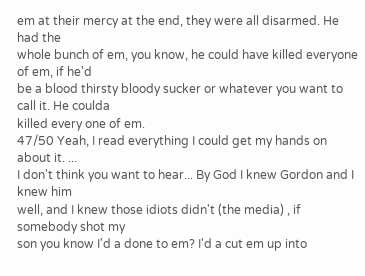em at their mercy at the end, they were all disarmed. He had the
whole bunch of em, you know, he could have killed everyone of em, if he'd
be a blood thirsty bloody sucker or whatever you want to call it. He coulda
killed every one of em.
47/50 Yeah, I read everything I could get my hands on about it. ...
I don't think you want to hear... By God I knew Gordon and I knew him
well, and I knew those idiots didn't (the media) , if somebody shot my
son you know I'd a done to em? I'd a cut em up into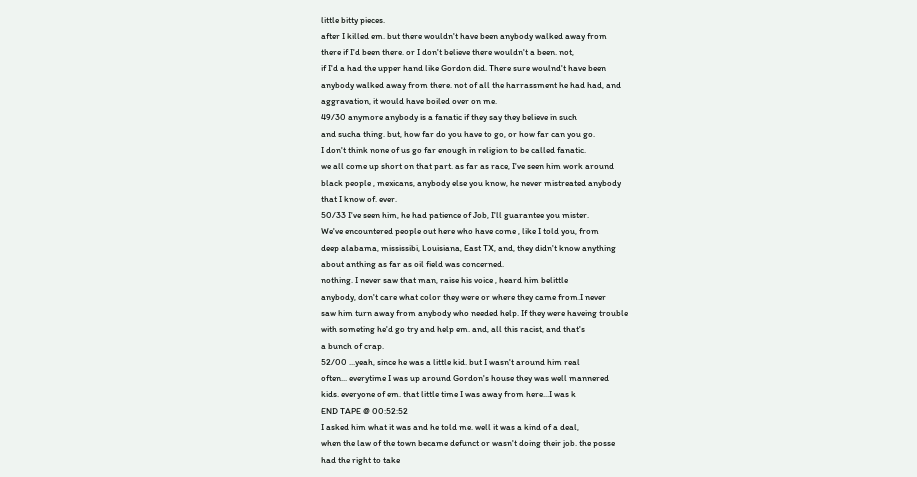little bitty pieces.
after I killed em. but there wouldn't have been anybody walked away from
there if I'd been there. or I don't believe there wouldn't a been. not,
if I'd a had the upper hand like Gordon did. There sure woulnd't have been
anybody walked away from there. not of all the harrassment he had had, and
aggravation, it would have boiled over on me.
49/30 anymore anybody is a fanatic if they say they believe in such
and sucha thing. but, how far do you have to go, or how far can you go.
I don't think none of us go far enough in religion to be called fanatic.
we all come up short on that part. as far as race, I've seen him work around
black people , mexicans, anybody else you know, he never mistreated anybody
that I know of. ever.
50/33 I've seen him, he had patience of Job, I'll guarantee you mister.
We've encountered people out here who have come , like I told you, from
deep alabama, mississibi, Louisiana, East TX, and, they didn't know anything
about anthing as far as oil field was concerned.
nothing. I never saw that man, raise his voice , heard him belittle
anybody, don't care what color they were or where they came from.I never
saw him turn away from anybody who needed help. If they were haveing trouble
with someting he'd go try and help em. and, all this racist, and that's
a bunch of crap.
52/00 ...yeah, since he was a little kid. but I wasn't around him real
often... everytime I was up around Gordon's house they was well mannered
kids. everyone of em. that little time I was away from here...I was k
END TAPE @ 00:52:52
I asked him what it was and he told me. well it was a kind of a deal,
when the law of the town became defunct or wasn't doing their job. the posse
had the right to take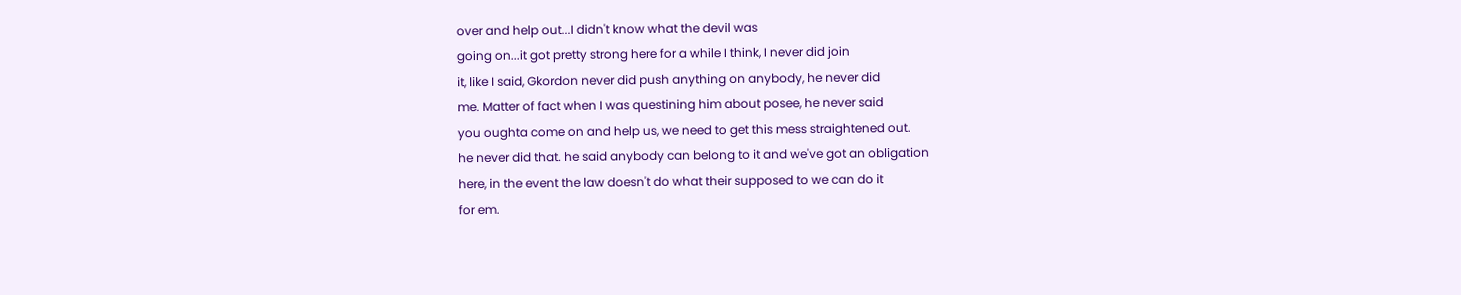over and help out...I didn't know what the devil was
going on...it got pretty strong here for a while I think, I never did join
it, like I said, Gkordon never did push anything on anybody, he never did
me. Matter of fact when I was questining him about posee, he never said
you oughta come on and help us, we need to get this mess straightened out.
he never did that. he said anybody can belong to it and we've got an obligation
here, in the event the law doesn't do what their supposed to we can do it
for em.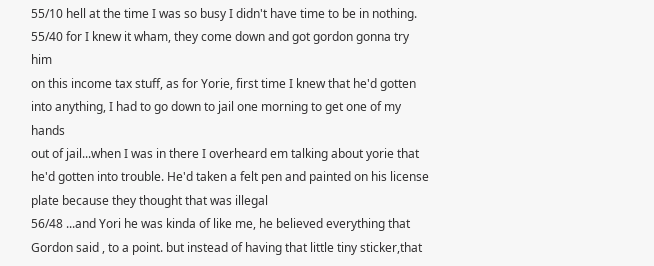55/10 hell at the time I was so busy I didn't have time to be in nothing.
55/40 for I knew it wham, they come down and got gordon gonna try him
on this income tax stuff, as for Yorie, first time I knew that he'd gotten
into anything, I had to go down to jail one morning to get one of my hands
out of jail...when I was in there I overheard em talking about yorie that
he'd gotten into trouble. He'd taken a felt pen and painted on his license
plate because they thought that was illegal
56/48 ...and Yori he was kinda of like me, he believed everything that
Gordon said , to a point. but instead of having that little tiny sticker,that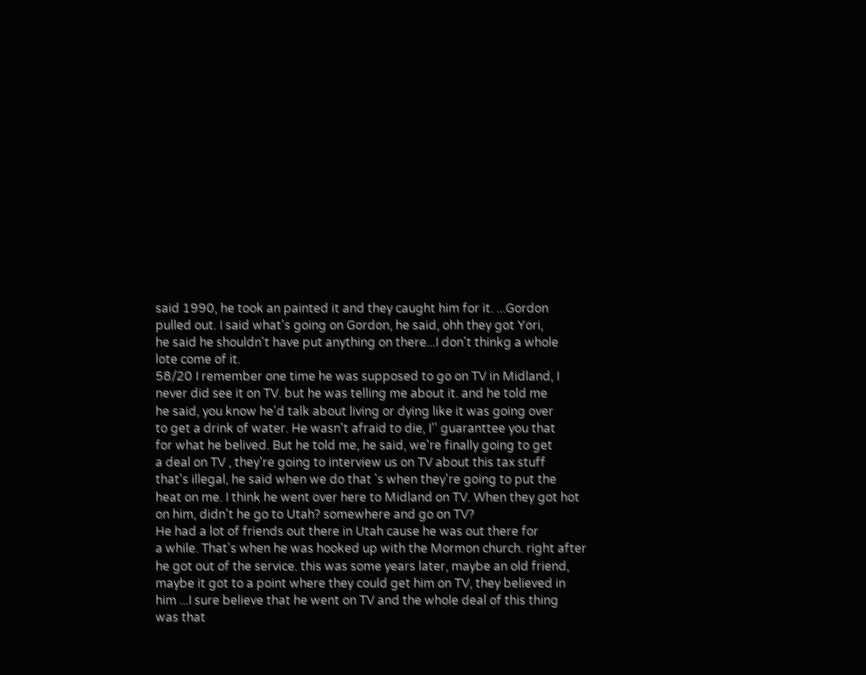said 1990, he took an painted it and they caught him for it. ...Gordon
pulled out. I said what's going on Gordon, he said, ohh they got Yori,
he said he shouldn't have put anything on there...I don't thinkg a whole
lote come of it.
58/20 I remember one time he was supposed to go on TV in Midland, I
never did see it on TV. but he was telling me about it. and he told me
he said, you know he'd talk about living or dying like it was going over
to get a drink of water. He wasn't afraid to die, I'' guaranttee you that
for what he belived. But he told me, he said, we're finally going to get
a deal on TV , they're going to interview us on TV about this tax stuff
that's illegal, he said when we do that 's when they're going to put the
heat on me. I think he went over here to Midland on TV. When they got hot
on him, didn't he go to Utah? somewhere and go on TV?
He had a lot of friends out there in Utah cause he was out there for
a while. That's when he was hooked up with the Mormon church. right after
he got out of the service. this was some years later, maybe an old friend,
maybe it got to a point where they could get him on TV, they believed in
him ...I sure believe that he went on TV and the whole deal of this thing
was that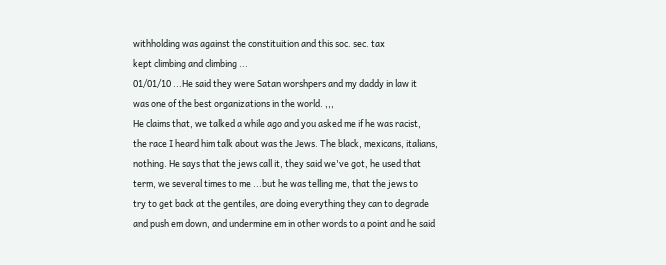withholding was against the constituition and this soc. sec. tax
kept climbing and climbing ...
01/01/10 ...He said they were Satan worshpers and my daddy in law it
was one of the best organizations in the world. ,,,
He claims that, we talked a while ago and you asked me if he was racist,
the race I heard him talk about was the Jews. The black, mexicans, italians,
nothing. He says that the jews call it, they said we've got, he used that
term, we several times to me ...but he was telling me, that the jews to
try to get back at the gentiles, are doing everything they can to degrade
and push em down, and undermine em in other words to a point and he said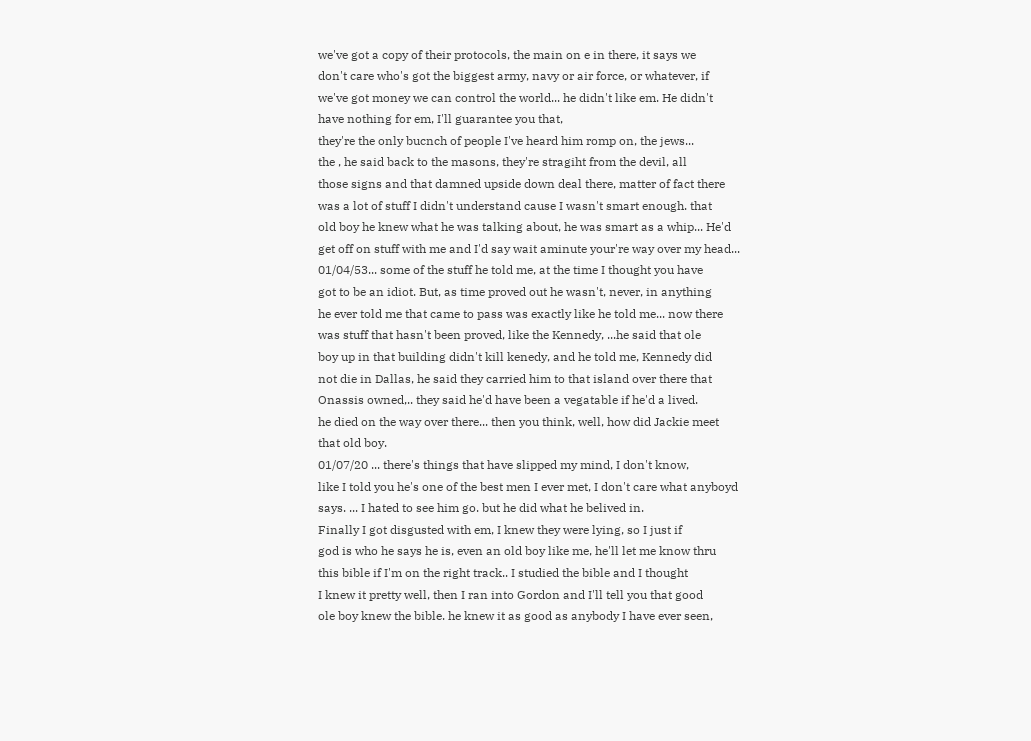we've got a copy of their protocols, the main on e in there, it says we
don't care who's got the biggest army, navy or air force, or whatever, if
we've got money we can control the world... he didn't like em. He didn't
have nothing for em, I'll guarantee you that,
they're the only bucnch of people I've heard him romp on, the jews...
the , he said back to the masons, they're stragiht from the devil, all
those signs and that damned upside down deal there, matter of fact there
was a lot of stuff I didn't understand cause I wasn't smart enough. that
old boy he knew what he was talking about, he was smart as a whip... He'd
get off on stuff with me and I'd say wait aminute your're way over my head...
01/04/53... some of the stuff he told me, at the time I thought you have
got to be an idiot. But, as time proved out he wasn't, never, in anything
he ever told me that came to pass was exactly like he told me... now there
was stuff that hasn't been proved, like the Kennedy, ...he said that ole
boy up in that building didn't kill kenedy, and he told me, Kennedy did
not die in Dallas, he said they carried him to that island over there that
Onassis owned,.. they said he'd have been a vegatable if he'd a lived.
he died on the way over there... then you think, well, how did Jackie meet
that old boy.
01/07/20 ... there's things that have slipped my mind, I don't know,
like I told you he's one of the best men I ever met, I don't care what anyboyd
says. ... I hated to see him go. but he did what he belived in.
Finally I got disgusted with em, I knew they were lying, so I just if
god is who he says he is, even an old boy like me, he'll let me know thru
this bible if I'm on the right track.. I studied the bible and I thought
I knew it pretty well, then I ran into Gordon and I'll tell you that good
ole boy knew the bible. he knew it as good as anybody I have ever seen,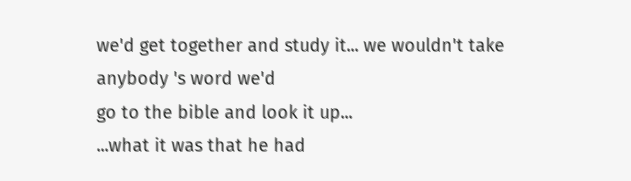we'd get together and study it... we wouldn't take anybody 's word we'd
go to the bible and look it up...
...what it was that he had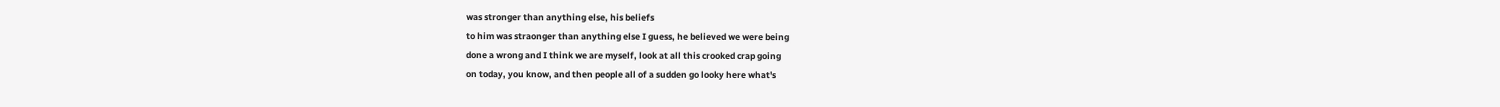was stronger than anything else, his beliefs
to him was straonger than anything else I guess, he believed we were being
done a wrong and I think we are myself, look at all this crooked crap going
on today, you know, and then people all of a sudden go looky here what's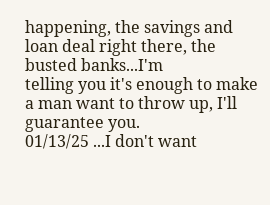happening, the savings and loan deal right there, the busted banks...I'm
telling you it's enough to make a man want to throw up, I'll guarantee you.
01/13/25 ...I don't want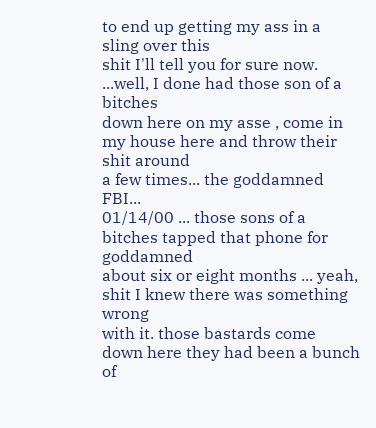to end up getting my ass in a sling over this
shit I'll tell you for sure now. ...well, I done had those son of a bitches
down here on my asse , come in my house here and throw their shit around
a few times... the goddamned FBI...
01/14/00 ... those sons of a bitches tapped that phone for goddamned
about six or eight months ... yeah, shit I knew there was something wrong
with it. those bastards come down here they had been a bunch of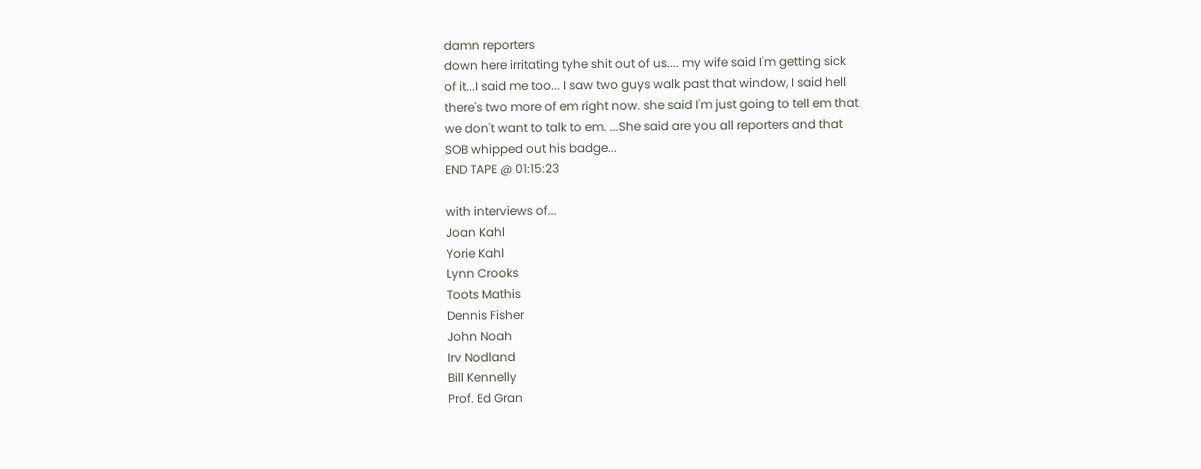damn reporters
down here irritating tyhe shit out of us.... my wife said I'm getting sick
of it...I said me too... I saw two guys walk past that window, I said hell
there's two more of em right now. she said I'm just going to tell em that
we don't want to talk to em. ...She said are you all reporters and that
SOB whipped out his badge...
END TAPE @ 01:15:23

with interviews of...
Joan Kahl
Yorie Kahl
Lynn Crooks
Toots Mathis
Dennis Fisher
John Noah
Irv Nodland
Bill Kennelly
Prof. Ed Gran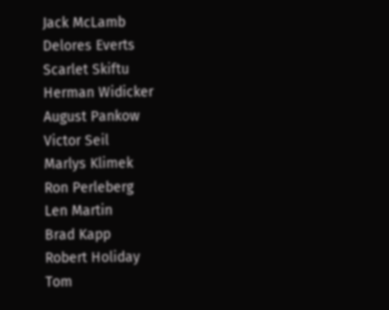Jack McLamb
Delores Everts
Scarlet Skiftu
Herman Widicker
August Pankow
Victor Seil
Marlys Klimek
Ron Perleberg
Len Martin
Brad Kapp
Robert Holiday
Tom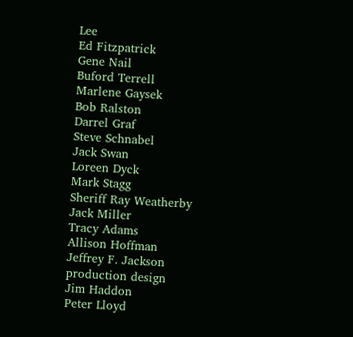Lee
Ed Fitzpatrick
Gene Nail
Buford Terrell
Marlene Gaysek
Bob Ralston
Darrel Graf
Steve Schnabel
Jack Swan
Loreen Dyck
Mark Stagg
Sheriff Ray Weatherby
Jack Miller
Tracy Adams
Allison Hoffman
Jeffrey F. Jackson
production design
Jim Haddon
Peter Lloyd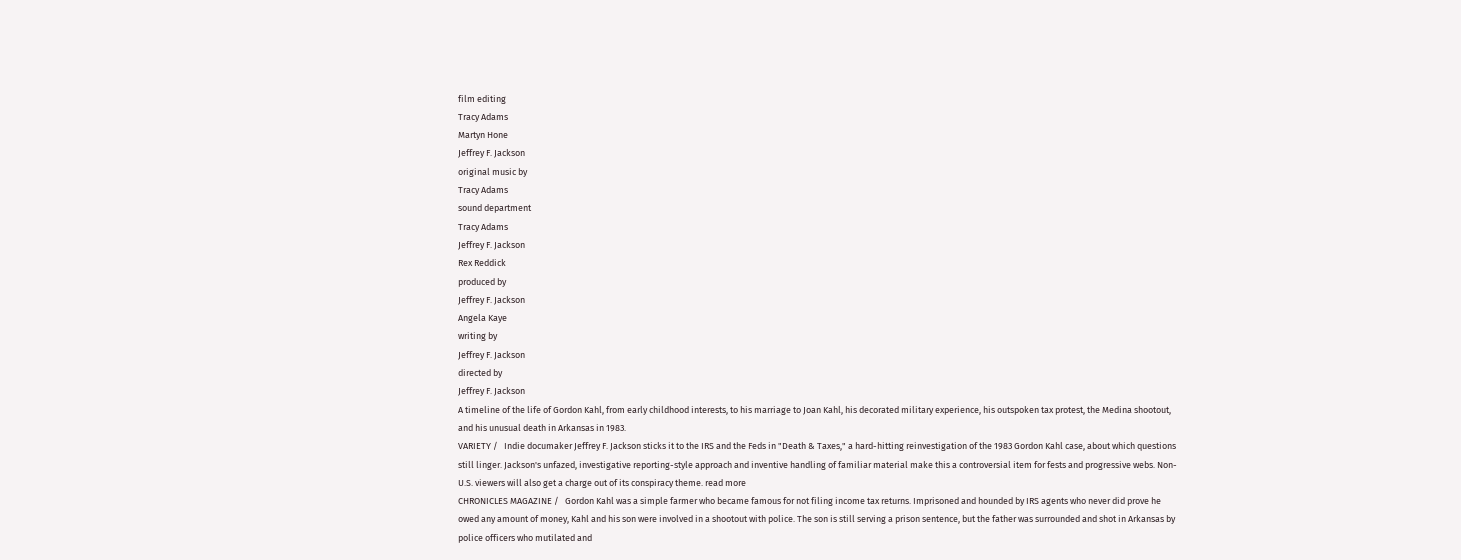film editing
Tracy Adams
Martyn Hone
Jeffrey F. Jackson
original music by
Tracy Adams
sound department
Tracy Adams
Jeffrey F. Jackson
Rex Reddick
produced by
Jeffrey F. Jackson
Angela Kaye
writing by
Jeffrey F. Jackson
directed by
Jeffrey F. Jackson
A timeline of the life of Gordon Kahl, from early childhood interests, to his marriage to Joan Kahl, his decorated military experience, his outspoken tax protest, the Medina shootout, and his unusual death in Arkansas in 1983.
VARIETY /   Indie documaker Jeffrey F. Jackson sticks it to the IRS and the Feds in "Death & Taxes," a hard-hitting reinvestigation of the 1983 Gordon Kahl case, about which questions still linger. Jackson's unfazed, investigative reporting-style approach and inventive handling of familiar material make this a controversial item for fests and progressive webs. Non-U.S. viewers will also get a charge out of its conspiracy theme. read more
CHRONICLES MAGAZINE /   Gordon Kahl was a simple farmer who became famous for not filing income tax returns. Imprisoned and hounded by IRS agents who never did prove he owed any amount of money, Kahl and his son were involved in a shootout with police. The son is still serving a prison sentence, but the father was surrounded and shot in Arkansas by police officers who mutilated and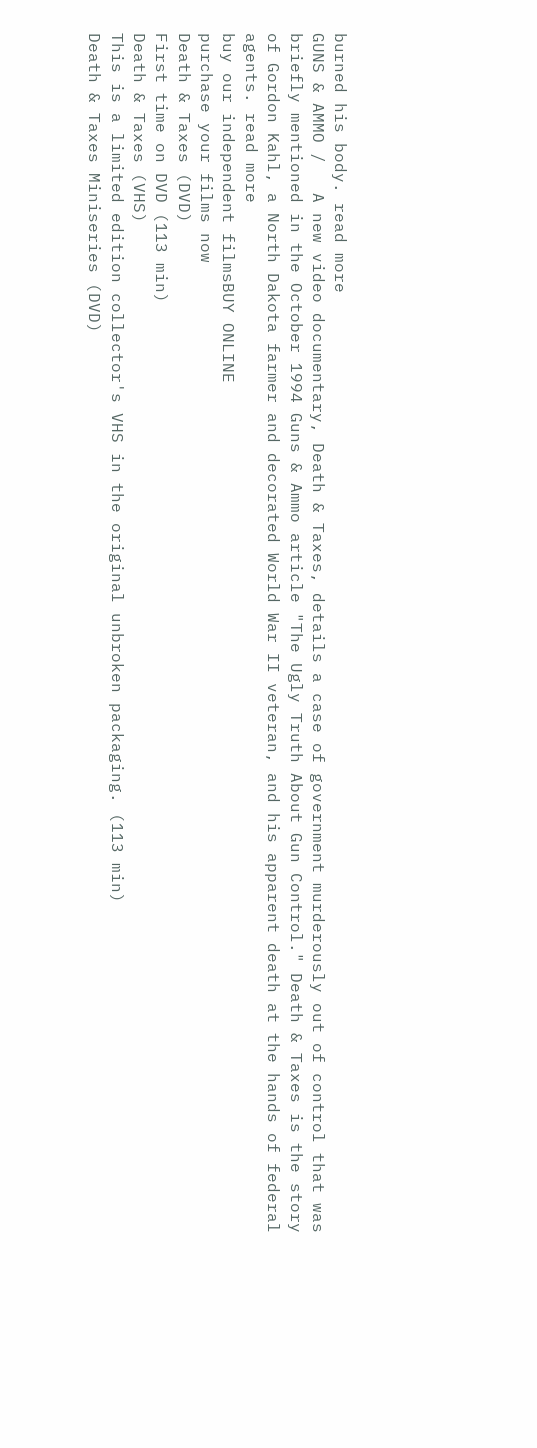burned his body. read more
GUNS & AMMO /   A new video documentary, Death & Taxes, details a case of government murderously out of control that was briefly mentioned in the October 1994 Guns & Ammo article "The Ugly Truth About Gun Control." Death & Taxes is the story of Gordon Kahl, a North Dakota farmer and decorated World War II veteran, and his apparent death at the hands of federal agents. read more
buy our independent filmsBUY ONLINE
purchase your films now
Death & Taxes (DVD)
First time on DVD (113 min)
Death & Taxes (VHS)
This is a limited edition collector's VHS in the original unbroken packaging. (113 min)
Death & Taxes Miniseries (DVD)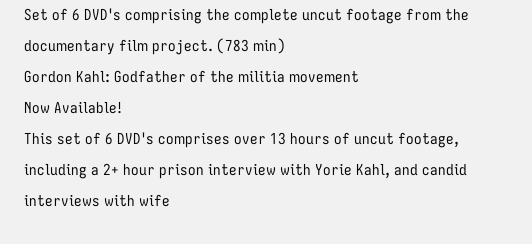Set of 6 DVD's comprising the complete uncut footage from the documentary film project. (783 min)
Gordon Kahl: Godfather of the militia movement
Now Available!
This set of 6 DVD's comprises over 13 hours of uncut footage, including a 2+ hour prison interview with Yorie Kahl, and candid interviews with wife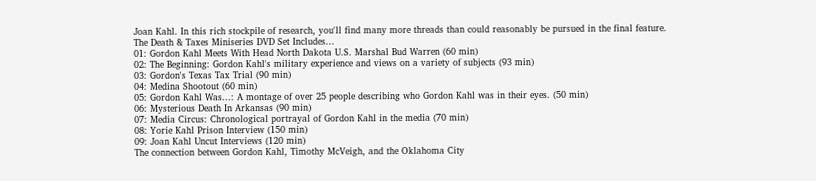Joan Kahl. In this rich stockpile of research, you'll find many more threads than could reasonably be pursued in the final feature.
The Death & Taxes Miniseries DVD Set Includes...
01: Gordon Kahl Meets With Head North Dakota U.S. Marshal Bud Warren (60 min)
02: The Beginning: Gordon Kahl's military experience and views on a variety of subjects (93 min)
03: Gordon's Texas Tax Trial (90 min)
04: Medina Shootout (60 min)
05: Gordon Kahl Was...: A montage of over 25 people describing who Gordon Kahl was in their eyes. (50 min)
06: Mysterious Death In Arkansas (90 min)
07: Media Circus: Chronological portrayal of Gordon Kahl in the media (70 min)
08: Yorie Kahl Prison Interview (150 min)
09: Joan Kahl Uncut Interviews (120 min)
The connection between Gordon Kahl, Timothy McVeigh, and the Oklahoma City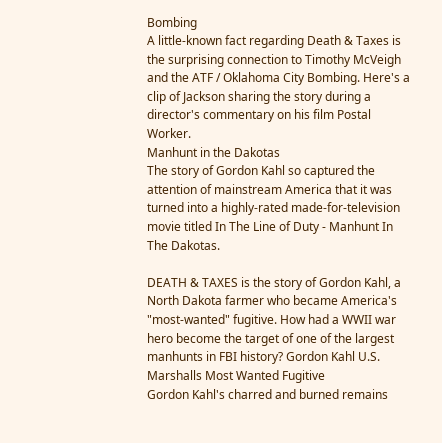Bombing
A little-known fact regarding Death & Taxes is the surprising connection to Timothy McVeigh and the ATF / Oklahoma City Bombing. Here's a clip of Jackson sharing the story during a director's commentary on his film Postal Worker.
Manhunt in the Dakotas
The story of Gordon Kahl so captured the attention of mainstream America that it was turned into a highly-rated made-for-television movie titled In The Line of Duty - Manhunt In The Dakotas.

DEATH & TAXES is the story of Gordon Kahl, a North Dakota farmer who became America's "most-wanted" fugitive. How had a WWII war hero become the target of one of the largest manhunts in FBI history? Gordon Kahl U.S. Marshalls Most Wanted Fugitive
Gordon Kahl's charred and burned remains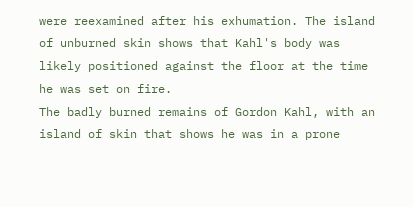were reexamined after his exhumation. The island of unburned skin shows that Kahl's body was likely positioned against the floor at the time he was set on fire.
The badly burned remains of Gordon Kahl, with an island of skin that shows he was in a prone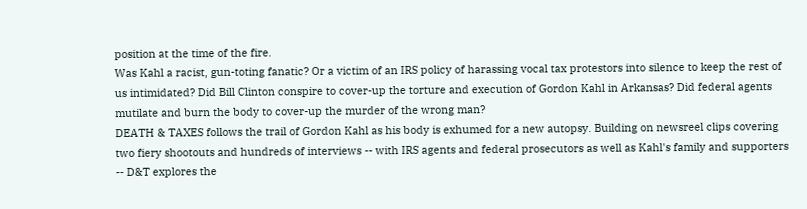position at the time of the fire.
Was Kahl a racist, gun-toting fanatic? Or a victim of an IRS policy of harassing vocal tax protestors into silence to keep the rest of us intimidated? Did Bill Clinton conspire to cover-up the torture and execution of Gordon Kahl in Arkansas? Did federal agents mutilate and burn the body to cover-up the murder of the wrong man?
DEATH & TAXES follows the trail of Gordon Kahl as his body is exhumed for a new autopsy. Building on newsreel clips covering two fiery shootouts and hundreds of interviews -- with IRS agents and federal prosecutors as well as Kahl's family and supporters -- D&T explores the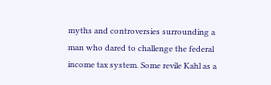myths and controversies surrounding a man who dared to challenge the federal income tax system. Some revile Kahl as a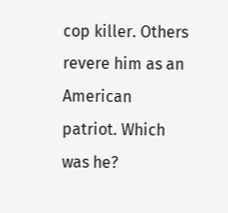cop killer. Others revere him as an American patriot. Which was he?